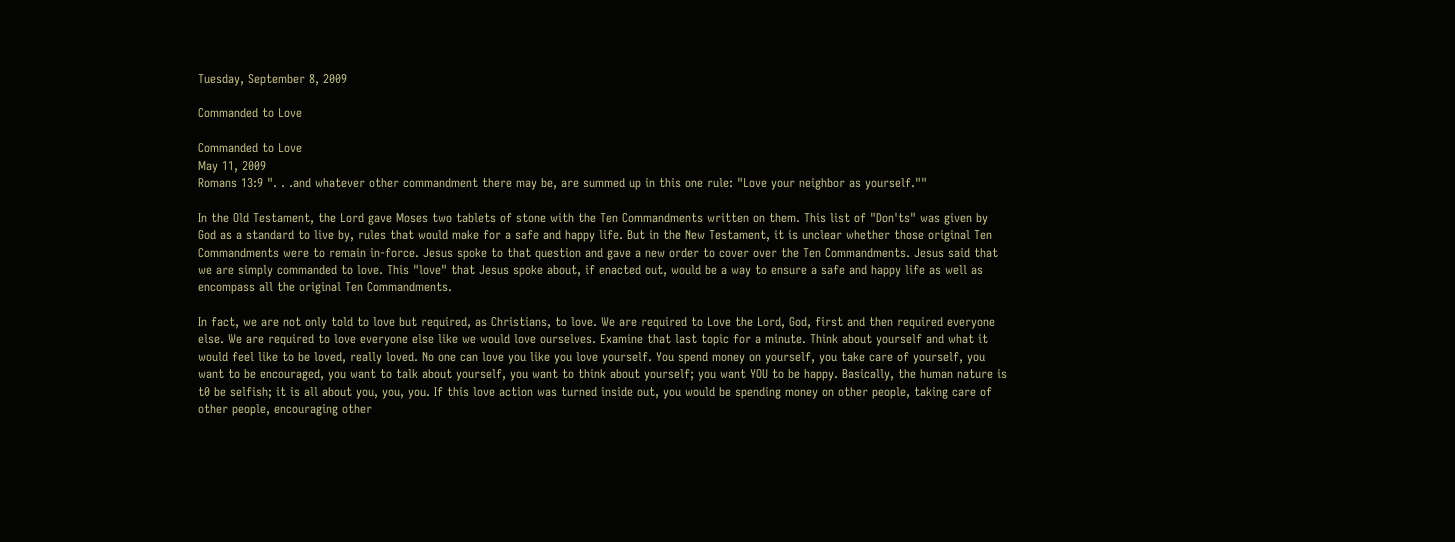Tuesday, September 8, 2009

Commanded to Love

Commanded to Love
May 11, 2009
Romans 13:9 ". . .and whatever other commandment there may be, are summed up in this one rule: "Love your neighbor as yourself.""

In the Old Testament, the Lord gave Moses two tablets of stone with the Ten Commandments written on them. This list of "Don'ts" was given by God as a standard to live by, rules that would make for a safe and happy life. But in the New Testament, it is unclear whether those original Ten Commandments were to remain in-force. Jesus spoke to that question and gave a new order to cover over the Ten Commandments. Jesus said that we are simply commanded to love. This "love" that Jesus spoke about, if enacted out, would be a way to ensure a safe and happy life as well as encompass all the original Ten Commandments.

In fact, we are not only told to love but required, as Christians, to love. We are required to Love the Lord, God, first and then required everyone else. We are required to love everyone else like we would love ourselves. Examine that last topic for a minute. Think about yourself and what it would feel like to be loved, really loved. No one can love you like you love yourself. You spend money on yourself, you take care of yourself, you want to be encouraged, you want to talk about yourself, you want to think about yourself; you want YOU to be happy. Basically, the human nature is t0 be selfish; it is all about you, you, you. If this love action was turned inside out, you would be spending money on other people, taking care of other people, encouraging other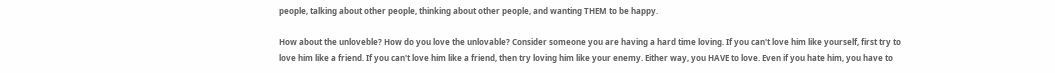people, talking about other people, thinking about other people, and wanting THEM to be happy.

How about the unloveble? How do you love the unlovable? Consider someone you are having a hard time loving. If you can't love him like yourself, first try to love him like a friend. If you can't love him like a friend, then try loving him like your enemy. Either way, you HAVE to love. Even if you hate him, you have to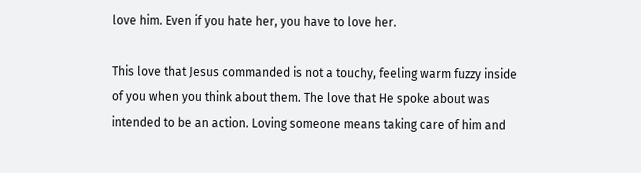love him. Even if you hate her, you have to love her.

This love that Jesus commanded is not a touchy, feeling warm fuzzy inside of you when you think about them. The love that He spoke about was intended to be an action. Loving someone means taking care of him and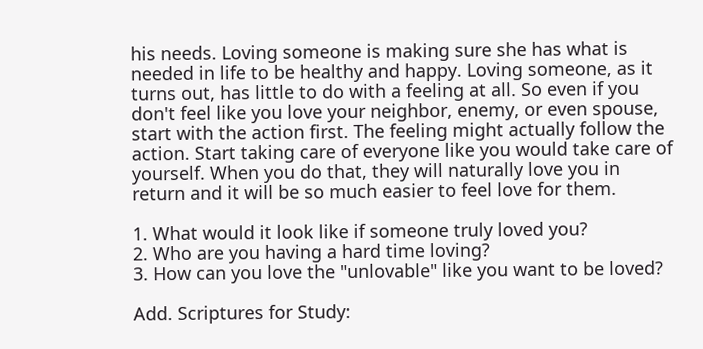his needs. Loving someone is making sure she has what is needed in life to be healthy and happy. Loving someone, as it turns out, has little to do with a feeling at all. So even if you don't feel like you love your neighbor, enemy, or even spouse, start with the action first. The feeling might actually follow the action. Start taking care of everyone like you would take care of yourself. When you do that, they will naturally love you in return and it will be so much easier to feel love for them.

1. What would it look like if someone truly loved you?
2. Who are you having a hard time loving?
3. How can you love the "unlovable" like you want to be loved?

Add. Scriptures for Study: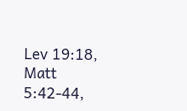Lev 19:18, Matt 5:42-44,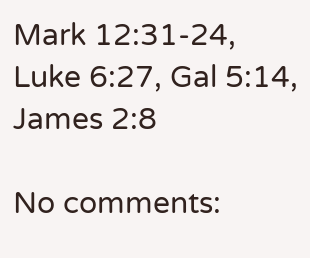Mark 12:31-24, Luke 6:27, Gal 5:14, James 2:8

No comments: